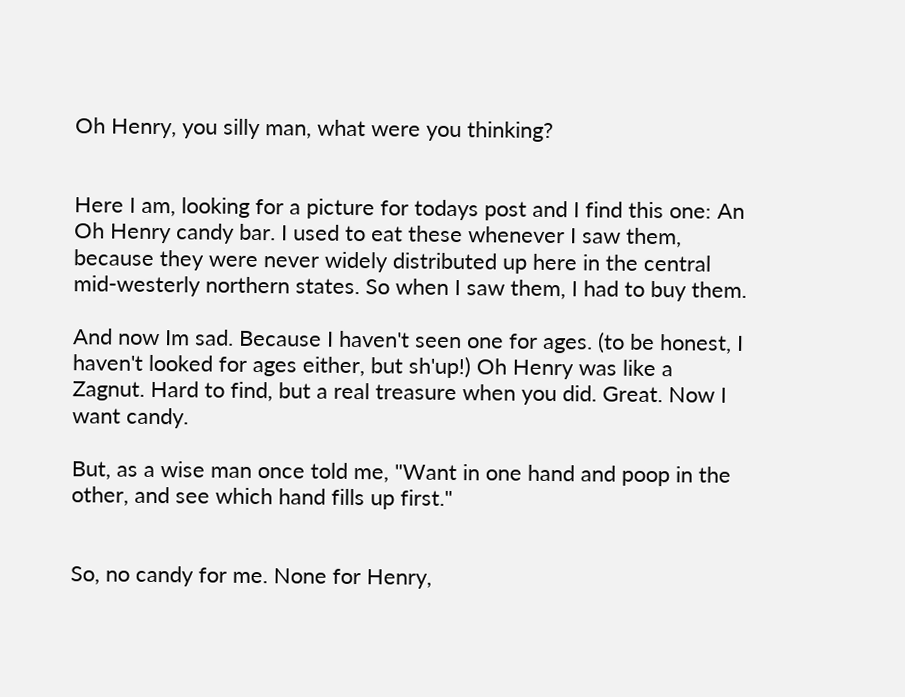Oh Henry, you silly man, what were you thinking?


Here I am, looking for a picture for todays post and I find this one: An Oh Henry candy bar. I used to eat these whenever I saw them, because they were never widely distributed up here in the central mid-westerly northern states. So when I saw them, I had to buy them.

And now Im sad. Because I haven't seen one for ages. (to be honest, I haven't looked for ages either, but sh'up!) Oh Henry was like a Zagnut. Hard to find, but a real treasure when you did. Great. Now I want candy.

But, as a wise man once told me, "Want in one hand and poop in the other, and see which hand fills up first."


So, no candy for me. None for Henry,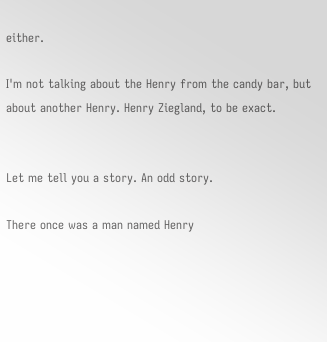either.

I'm not talking about the Henry from the candy bar, but about another Henry. Henry Ziegland, to be exact.


Let me tell you a story. An odd story.

There once was a man named Henry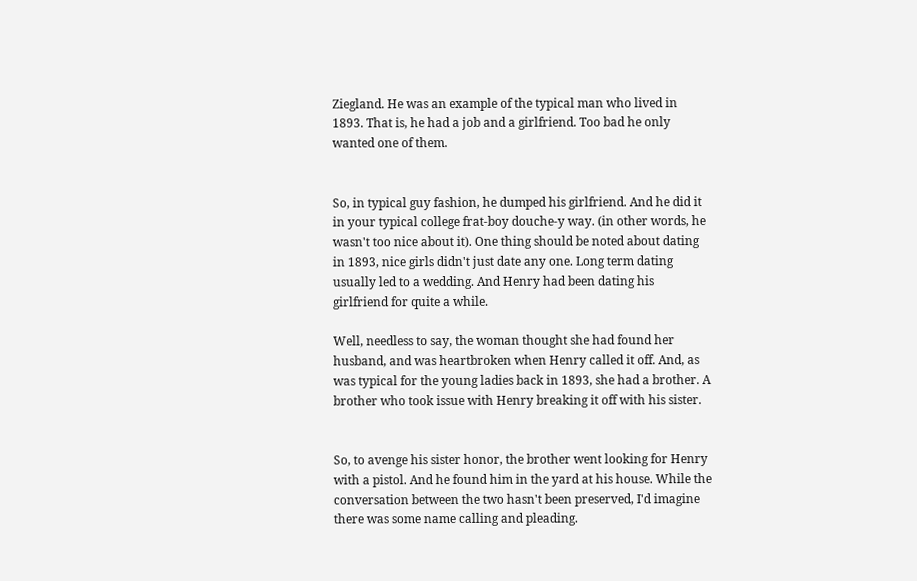Ziegland. He was an example of the typical man who lived in 1893. That is, he had a job and a girlfriend. Too bad he only wanted one of them.


So, in typical guy fashion, he dumped his girlfriend. And he did it in your typical college frat-boy douche-y way. (in other words, he wasn't too nice about it). One thing should be noted about dating in 1893, nice girls didn't just date any one. Long term dating usually led to a wedding. And Henry had been dating his girlfriend for quite a while.

Well, needless to say, the woman thought she had found her husband, and was heartbroken when Henry called it off. And, as was typical for the young ladies back in 1893, she had a brother. A brother who took issue with Henry breaking it off with his sister.


So, to avenge his sister honor, the brother went looking for Henry with a pistol. And he found him in the yard at his house. While the conversation between the two hasn't been preserved, I'd imagine there was some name calling and pleading.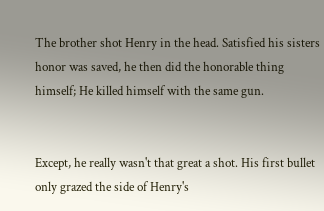The brother shot Henry in the head. Satisfied his sisters honor was saved, he then did the honorable thing himself; He killed himself with the same gun.


Except, he really wasn't that great a shot. His first bullet only grazed the side of Henry's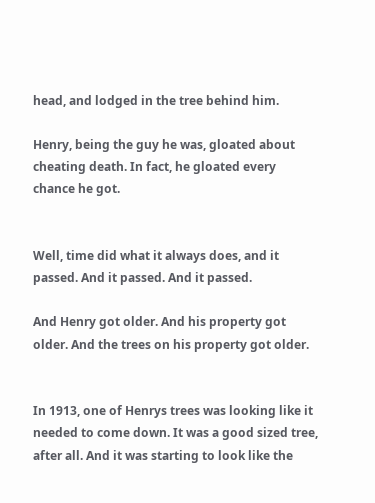head, and lodged in the tree behind him.

Henry, being the guy he was, gloated about cheating death. In fact, he gloated every chance he got.


Well, time did what it always does, and it passed. And it passed. And it passed.

And Henry got older. And his property got older. And the trees on his property got older.


In 1913, one of Henrys trees was looking like it needed to come down. It was a good sized tree, after all. And it was starting to look like the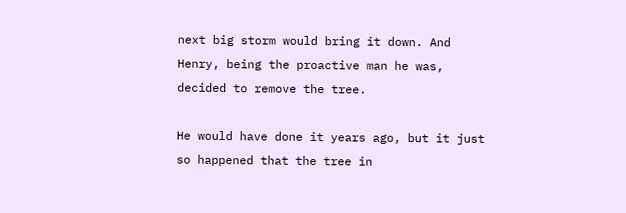next big storm would bring it down. And Henry, being the proactive man he was, decided to remove the tree.

He would have done it years ago, but it just so happened that the tree in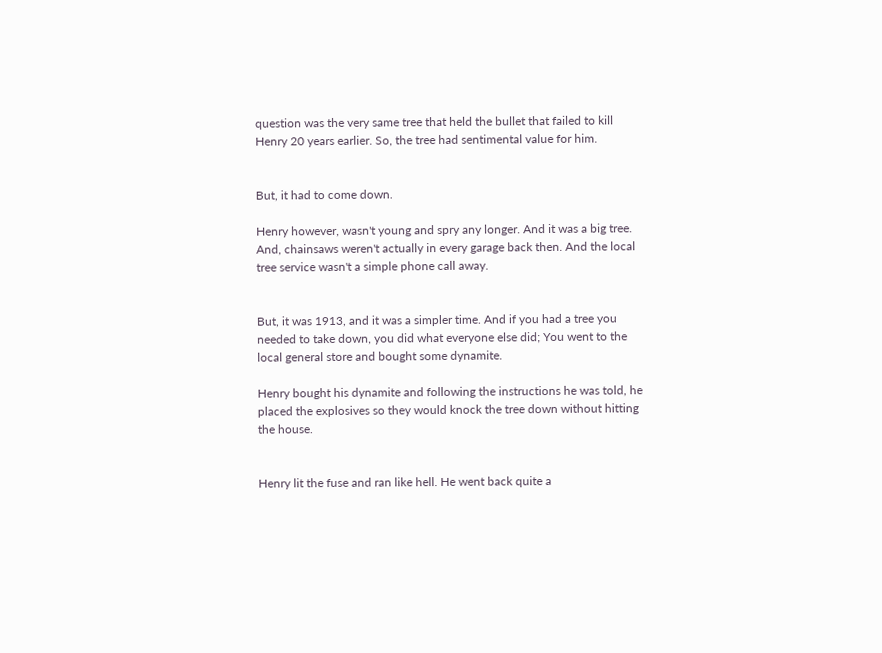question was the very same tree that held the bullet that failed to kill Henry 20 years earlier. So, the tree had sentimental value for him.


But, it had to come down.

Henry however, wasn't young and spry any longer. And it was a big tree. And, chainsaws weren't actually in every garage back then. And the local tree service wasn't a simple phone call away.


But, it was 1913, and it was a simpler time. And if you had a tree you needed to take down, you did what everyone else did; You went to the local general store and bought some dynamite.

Henry bought his dynamite and following the instructions he was told, he placed the explosives so they would knock the tree down without hitting the house.


Henry lit the fuse and ran like hell. He went back quite a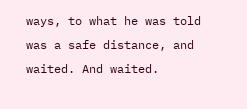ways, to what he was told was a safe distance, and waited. And waited.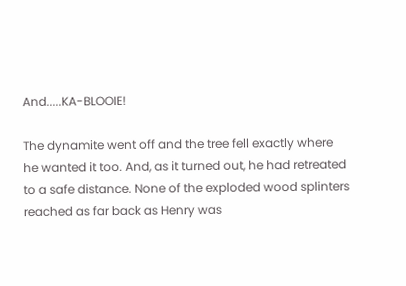And.....KA-BLOOIE!

The dynamite went off and the tree fell exactly where he wanted it too. And, as it turned out, he had retreated to a safe distance. None of the exploded wood splinters reached as far back as Henry was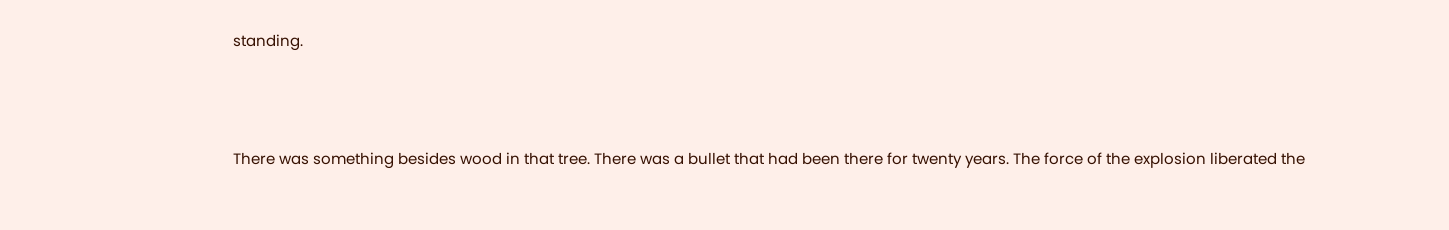standing.



There was something besides wood in that tree. There was a bullet that had been there for twenty years. The force of the explosion liberated the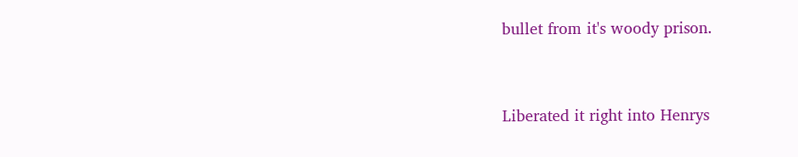bullet from it's woody prison.


Liberated it right into Henrys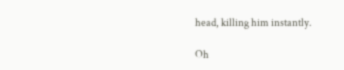head, killing him instantly.

Oh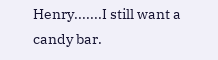Henry.......I still want a candy bar.